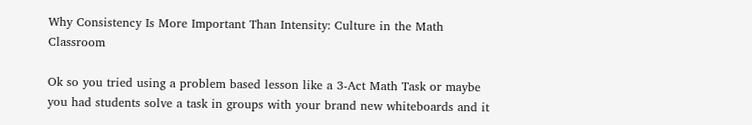Why Consistency Is More Important Than Intensity: Culture in the Math Classroom

Ok so you tried using a problem based lesson like a 3-Act Math Task or maybe you had students solve a task in groups with your brand new whiteboards and it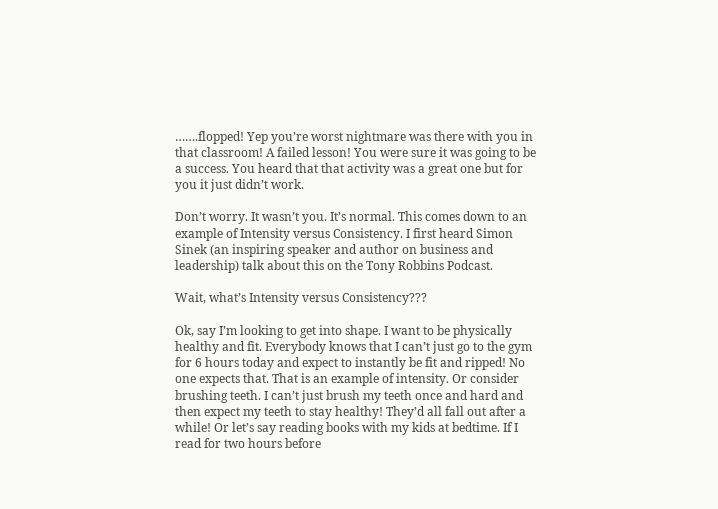…….flopped! Yep you’re worst nightmare was there with you in that classroom! A failed lesson! You were sure it was going to be a success. You heard that that activity was a great one but for you it just didn’t work.

Don’t worry. It wasn’t you. It’s normal. This comes down to an example of Intensity versus Consistency. I first heard Simon Sinek (an inspiring speaker and author on business and leadership) talk about this on the Tony Robbins Podcast.

Wait, what’s Intensity versus Consistency???

Ok, say I’m looking to get into shape. I want to be physically healthy and fit. Everybody knows that I can’t just go to the gym for 6 hours today and expect to instantly be fit and ripped! No one expects that. That is an example of intensity. Or consider brushing teeth. I can’t just brush my teeth once and hard and then expect my teeth to stay healthy! They’d all fall out after a while! Or let’s say reading books with my kids at bedtime. If I read for two hours before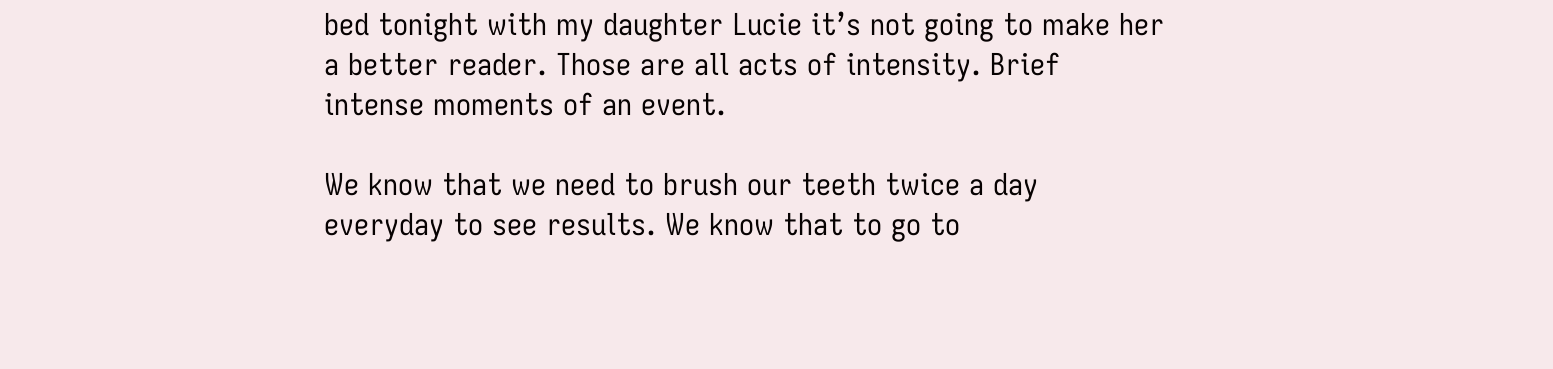bed tonight with my daughter Lucie it’s not going to make her a better reader. Those are all acts of intensity. Brief intense moments of an event.

We know that we need to brush our teeth twice a day everyday to see results. We know that to go to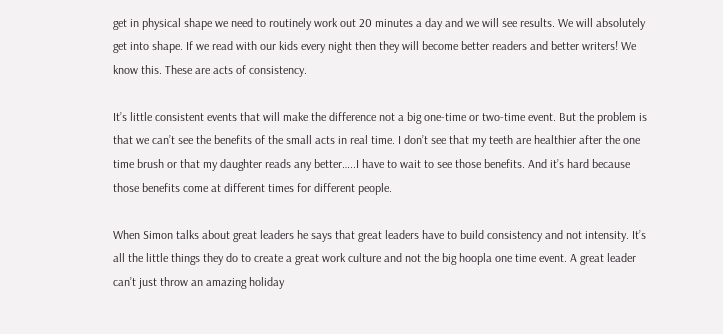get in physical shape we need to routinely work out 20 minutes a day and we will see results. We will absolutely get into shape. If we read with our kids every night then they will become better readers and better writers! We know this. These are acts of consistency.

It’s little consistent events that will make the difference not a big one-time or two-time event. But the problem is that we can’t see the benefits of the small acts in real time. I don’t see that my teeth are healthier after the one time brush or that my daughter reads any better…..I have to wait to see those benefits. And it’s hard because those benefits come at different times for different people.

When Simon talks about great leaders he says that great leaders have to build consistency and not intensity. It’s all the little things they do to create a great work culture and not the big hoopla one time event. A great leader can’t just throw an amazing holiday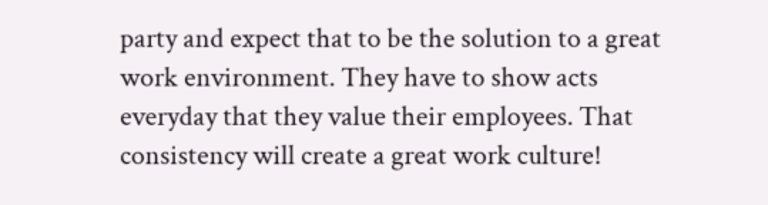party and expect that to be the solution to a great work environment. They have to show acts everyday that they value their employees. That consistency will create a great work culture!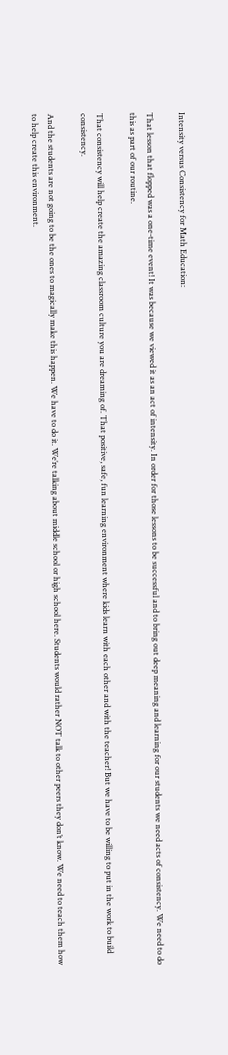Intensity versus Consistency for Math Education:

That lesson that flopped was a one-time event! It was because we viewed it as an act of intensity. In order for those lessons to be successful and to bring out deep meaning and learning for our students we need acts of consistency. We need to do this as part of our routine.

That consistency will help create the amazing classroom culture you are dreaming of. That positive, safe, fun learning environment where kids learn with each other and with the teacher! But we have to be willing to put in the work to build consistency.

And the students are not going to be the ones to magically make this happen. We have to do it. We’re talking about middle school or high school here. Students would rather NOT talk to other peers they don’t know. We need to teach them how to help create this environment.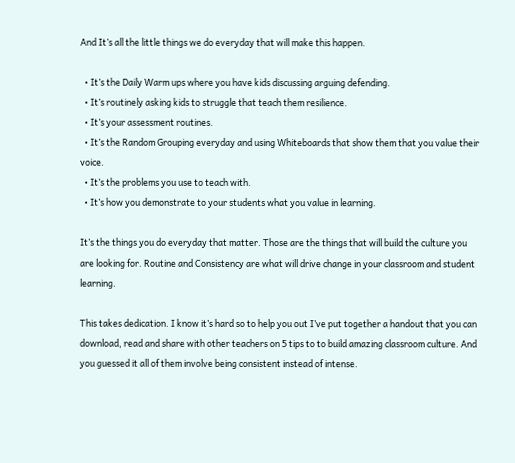And It’s all the little things we do everyday that will make this happen.

  • It’s the Daily Warm ups where you have kids discussing arguing defending.
  • It’s routinely asking kids to struggle that teach them resilience.
  • It’s your assessment routines.
  • It’s the Random Grouping everyday and using Whiteboards that show them that you value their voice.
  • It’s the problems you use to teach with.
  • It’s how you demonstrate to your students what you value in learning.

It’s the things you do everyday that matter. Those are the things that will build the culture you are looking for. Routine and Consistency are what will drive change in your classroom and student learning.

This takes dedication. I know it’s hard so to help you out I’ve put together a handout that you can download, read and share with other teachers on 5 tips to to build amazing classroom culture. And you guessed it all of them involve being consistent instead of intense.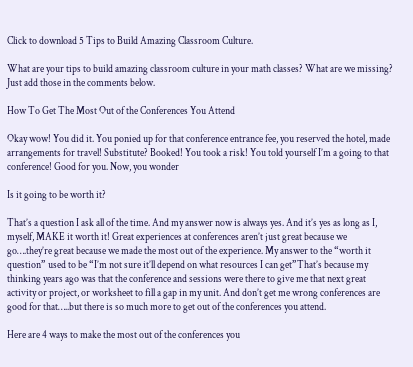Click to download 5 Tips to Build Amazing Classroom Culture.

What are your tips to build amazing classroom culture in your math classes? What are we missing? Just add those in the comments below.

How To Get The Most Out of the Conferences You Attend

Okay wow! You did it. You ponied up for that conference entrance fee, you reserved the hotel, made arrangements for travel! Substitute? Booked! You took a risk! You told yourself I’m a going to that conference! Good for you. Now, you wonder

Is it going to be worth it?

That’s a question I ask all of the time. And my answer now is always yes. And it’s yes as long as I, myself, MAKE it worth it! Great experiences at conferences aren’t just great because we go….they’re great because we made the most out of the experience. My answer to the “worth it question” used to be “I’m not sure it’ll depend on what resources I can get”That’s because my thinking years ago was that the conference and sessions were there to give me that next great activity or project, or worksheet to fill a gap in my unit. And don’t get me wrong conferences are good for that…..but there is so much more to get out of the conferences you attend.

Here are 4 ways to make the most out of the conferences you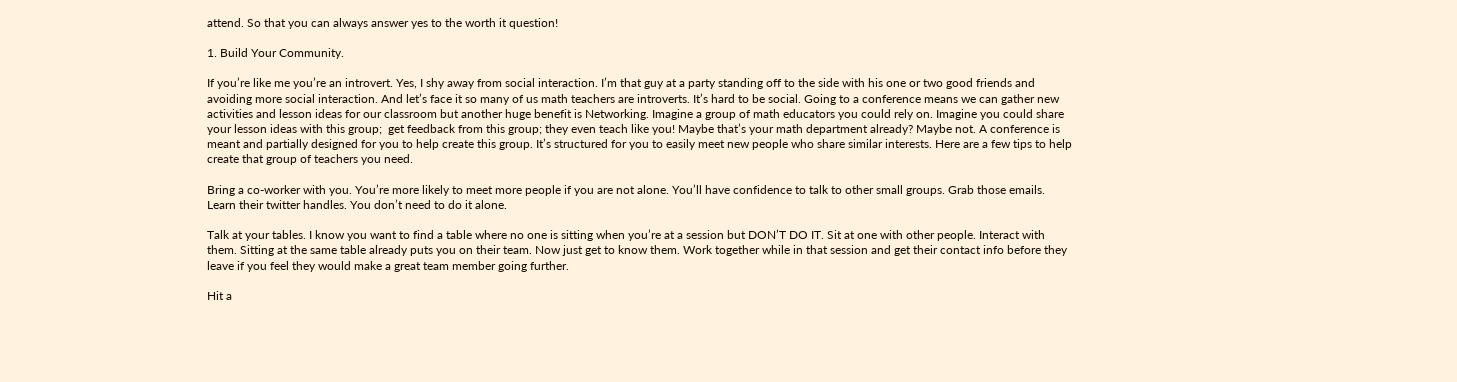attend. So that you can always answer yes to the worth it question!

1. Build Your Community.

If you’re like me you’re an introvert. Yes, I shy away from social interaction. I’m that guy at a party standing off to the side with his one or two good friends and avoiding more social interaction. And let’s face it so many of us math teachers are introverts. It’s hard to be social. Going to a conference means we can gather new activities and lesson ideas for our classroom but another huge benefit is Networking. Imagine a group of math educators you could rely on. Imagine you could share your lesson ideas with this group;  get feedback from this group; they even teach like you! Maybe that’s your math department already? Maybe not. A conference is meant and partially designed for you to help create this group. It’s structured for you to easily meet new people who share similar interests. Here are a few tips to help create that group of teachers you need.

Bring a co-worker with you. You’re more likely to meet more people if you are not alone. You’ll have confidence to talk to other small groups. Grab those emails. Learn their twitter handles. You don’t need to do it alone.

Talk at your tables. I know you want to find a table where no one is sitting when you’re at a session but DON’T DO IT. Sit at one with other people. Interact with them. Sitting at the same table already puts you on their team. Now just get to know them. Work together while in that session and get their contact info before they leave if you feel they would make a great team member going further.

Hit a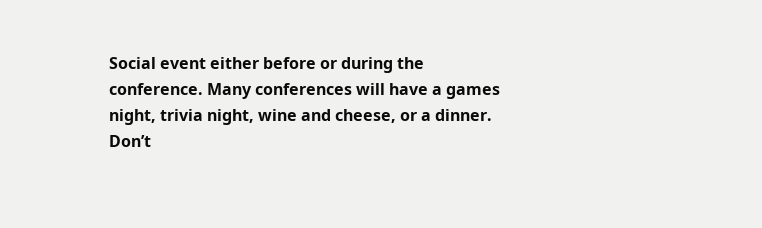Social event either before or during the conference. Many conferences will have a games night, trivia night, wine and cheese, or a dinner. Don’t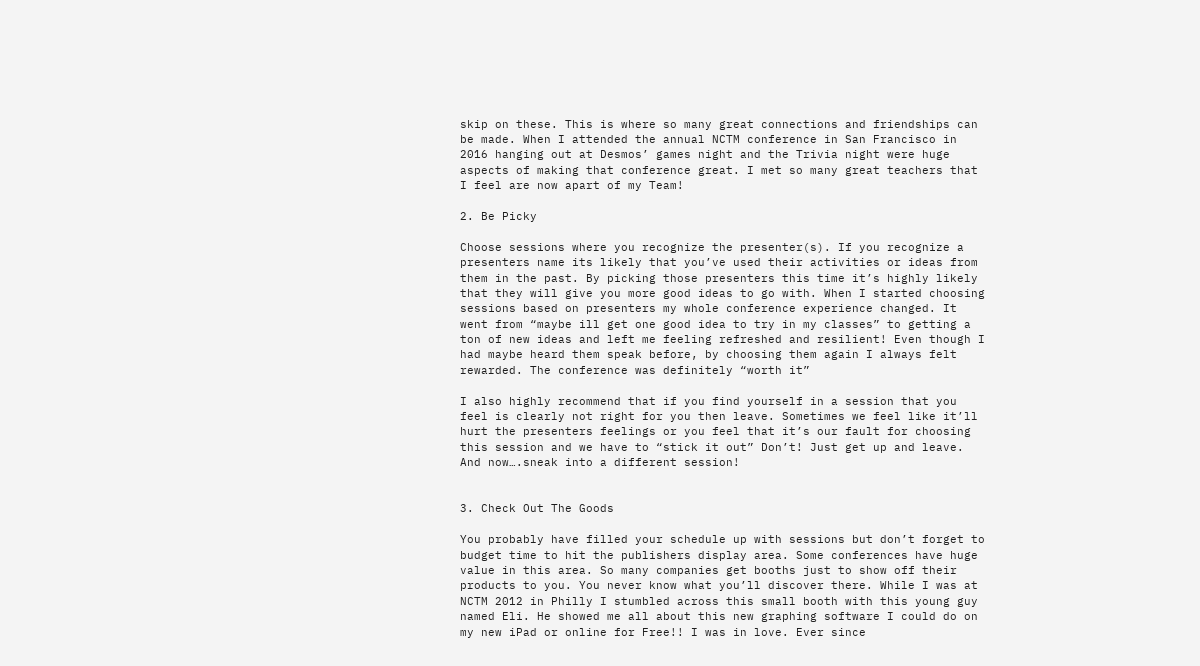skip on these. This is where so many great connections and friendships can be made. When I attended the annual NCTM conference in San Francisco in 2016 hanging out at Desmos’ games night and the Trivia night were huge aspects of making that conference great. I met so many great teachers that I feel are now apart of my Team!

2. Be Picky

Choose sessions where you recognize the presenter(s). If you recognize a presenters name its likely that you’ve used their activities or ideas from them in the past. By picking those presenters this time it’s highly likely that they will give you more good ideas to go with. When I started choosing sessions based on presenters my whole conference experience changed. It went from “maybe ill get one good idea to try in my classes” to getting a ton of new ideas and left me feeling refreshed and resilient! Even though I had maybe heard them speak before, by choosing them again I always felt rewarded. The conference was definitely “worth it”

I also highly recommend that if you find yourself in a session that you feel is clearly not right for you then leave. Sometimes we feel like it’ll hurt the presenters feelings or you feel that it’s our fault for choosing this session and we have to “stick it out” Don’t! Just get up and leave. And now….sneak into a different session!


3. Check Out The Goods

You probably have filled your schedule up with sessions but don’t forget to budget time to hit the publishers display area. Some conferences have huge value in this area. So many companies get booths just to show off their products to you. You never know what you’ll discover there. While I was at NCTM 2012 in Philly I stumbled across this small booth with this young guy named Eli. He showed me all about this new graphing software I could do on my new iPad or online for Free!! I was in love. Ever since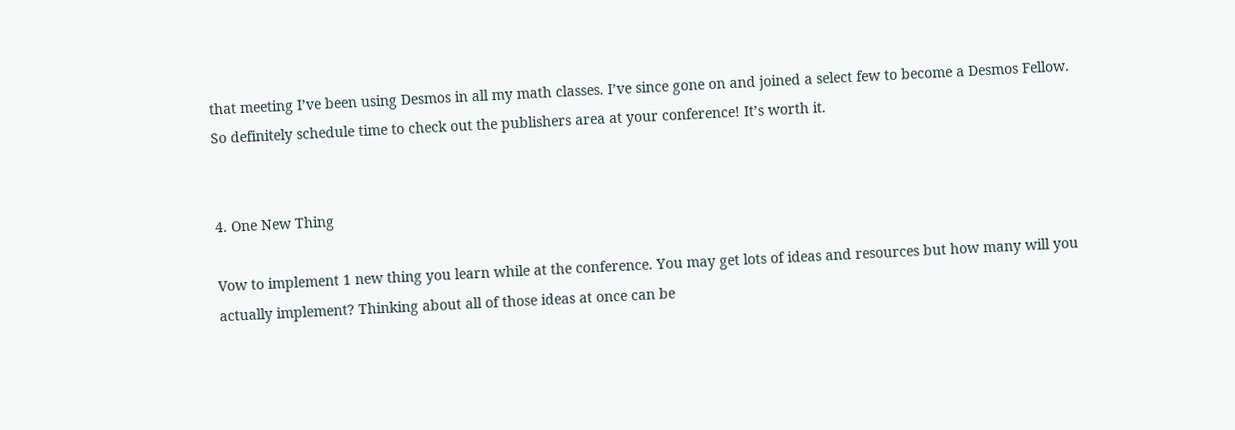that meeting I’ve been using Desmos in all my math classes. I’ve since gone on and joined a select few to become a Desmos Fellow. So definitely schedule time to check out the publishers area at your conference! It’s worth it.


4. One New Thing

Vow to implement 1 new thing you learn while at the conference. You may get lots of ideas and resources but how many will you actually implement? Thinking about all of those ideas at once can be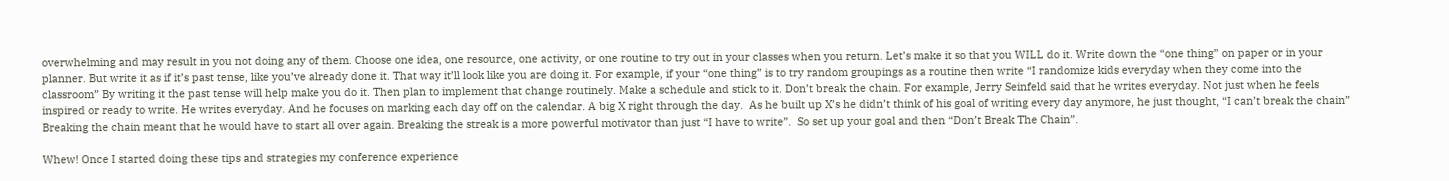overwhelming and may result in you not doing any of them. Choose one idea, one resource, one activity, or one routine to try out in your classes when you return. Let’s make it so that you WILL do it. Write down the “one thing” on paper or in your planner. But write it as if it’s past tense, like you’ve already done it. That way it’ll look like you are doing it. For example, if your “one thing” is to try random groupings as a routine then write “I randomize kids everyday when they come into the classroom” By writing it the past tense will help make you do it. Then plan to implement that change routinely. Make a schedule and stick to it. Don’t break the chain. For example, Jerry Seinfeld said that he writes everyday. Not just when he feels inspired or ready to write. He writes everyday. And he focuses on marking each day off on the calendar. A big X right through the day.  As he built up X’s he didn’t think of his goal of writing every day anymore, he just thought, “I can’t break the chain” Breaking the chain meant that he would have to start all over again. Breaking the streak is a more powerful motivator than just “I have to write”.  So set up your goal and then “Don’t Break The Chain”.

Whew! Once I started doing these tips and strategies my conference experience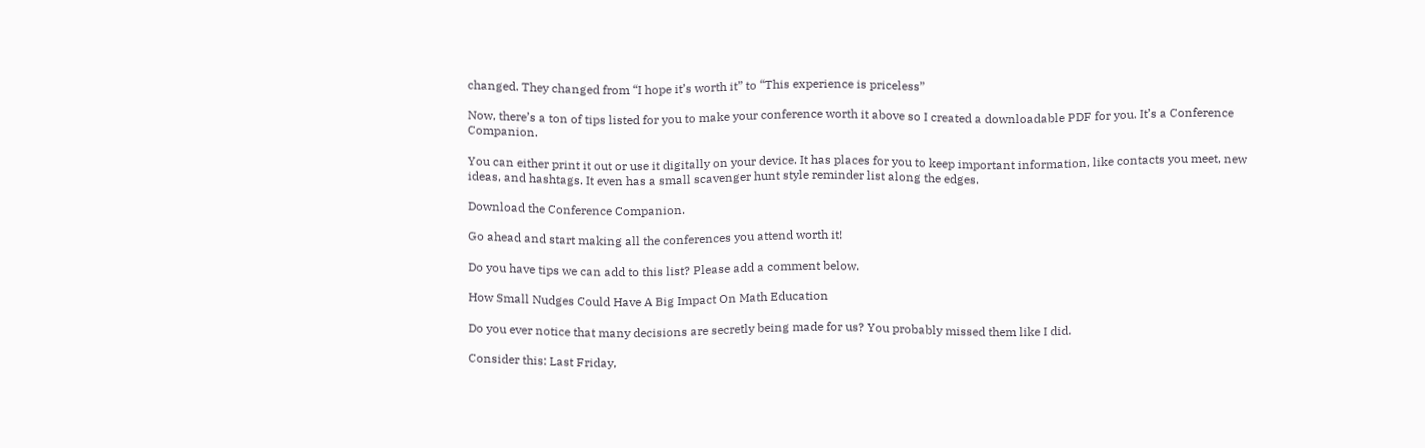changed. They changed from “I hope it’s worth it” to “This experience is priceless”

Now, there’s a ton of tips listed for you to make your conference worth it above so I created a downloadable PDF for you. It’s a Conference Companion.

You can either print it out or use it digitally on your device. It has places for you to keep important information, like contacts you meet, new ideas, and hashtags. It even has a small scavenger hunt style reminder list along the edges.

Download the Conference Companion.

Go ahead and start making all the conferences you attend worth it!

Do you have tips we can add to this list? Please add a comment below.

How Small Nudges Could Have A Big Impact On Math Education

Do you ever notice that many decisions are secretly being made for us? You probably missed them like I did.

Consider this: Last Friday,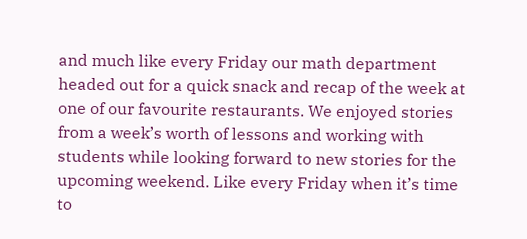and much like every Friday our math department headed out for a quick snack and recap of the week at one of our favourite restaurants. We enjoyed stories from a week’s worth of lessons and working with students while looking forward to new stories for the upcoming weekend. Like every Friday when it’s time to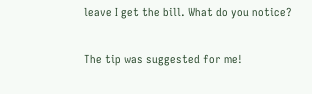leave I get the bill. What do you notice?

The tip was suggested for me!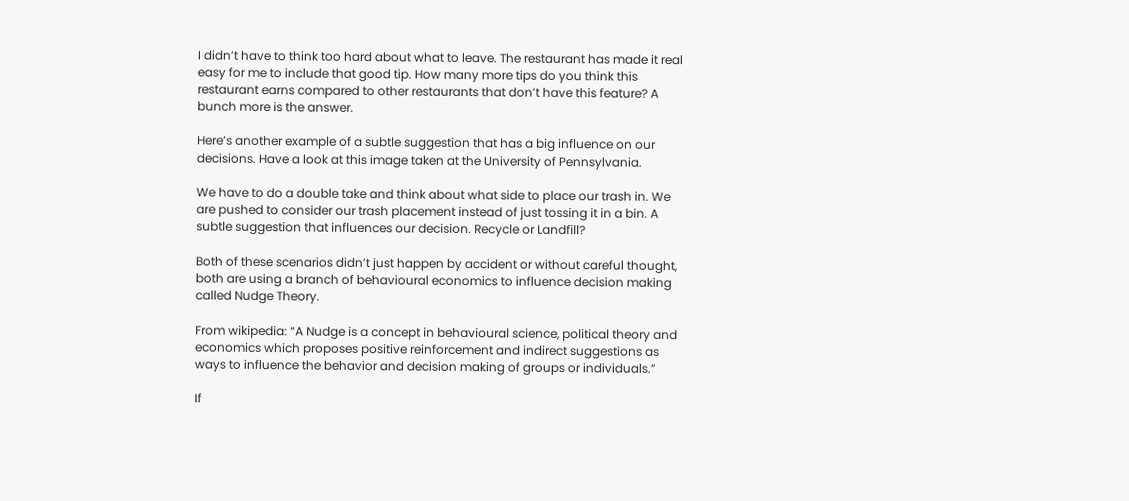I didn’t have to think too hard about what to leave. The restaurant has made it real easy for me to include that good tip. How many more tips do you think this restaurant earns compared to other restaurants that don’t have this feature? A bunch more is the answer.

Here’s another example of a subtle suggestion that has a big influence on our decisions. Have a look at this image taken at the University of Pennsylvania.

We have to do a double take and think about what side to place our trash in. We are pushed to consider our trash placement instead of just tossing it in a bin. A subtle suggestion that influences our decision. Recycle or Landfill?

Both of these scenarios didn’t just happen by accident or without careful thought, both are using a branch of behavioural economics to influence decision making called Nudge Theory.

From wikipedia: “A Nudge is a concept in behavioural science, political theory and economics which proposes positive reinforcement and indirect suggestions as ways to influence the behavior and decision making of groups or individuals.”

If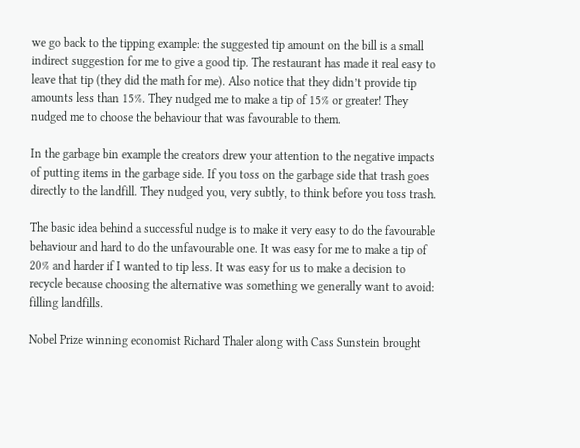we go back to the tipping example: the suggested tip amount on the bill is a small indirect suggestion for me to give a good tip. The restaurant has made it real easy to leave that tip (they did the math for me). Also notice that they didn’t provide tip amounts less than 15%. They nudged me to make a tip of 15% or greater! They nudged me to choose the behaviour that was favourable to them.

In the garbage bin example the creators drew your attention to the negative impacts of putting items in the garbage side. If you toss on the garbage side that trash goes directly to the landfill. They nudged you, very subtly, to think before you toss trash.

The basic idea behind a successful nudge is to make it very easy to do the favourable behaviour and hard to do the unfavourable one. It was easy for me to make a tip of 20% and harder if I wanted to tip less. It was easy for us to make a decision to recycle because choosing the alternative was something we generally want to avoid: filling landfills.

Nobel Prize winning economist Richard Thaler along with Cass Sunstein brought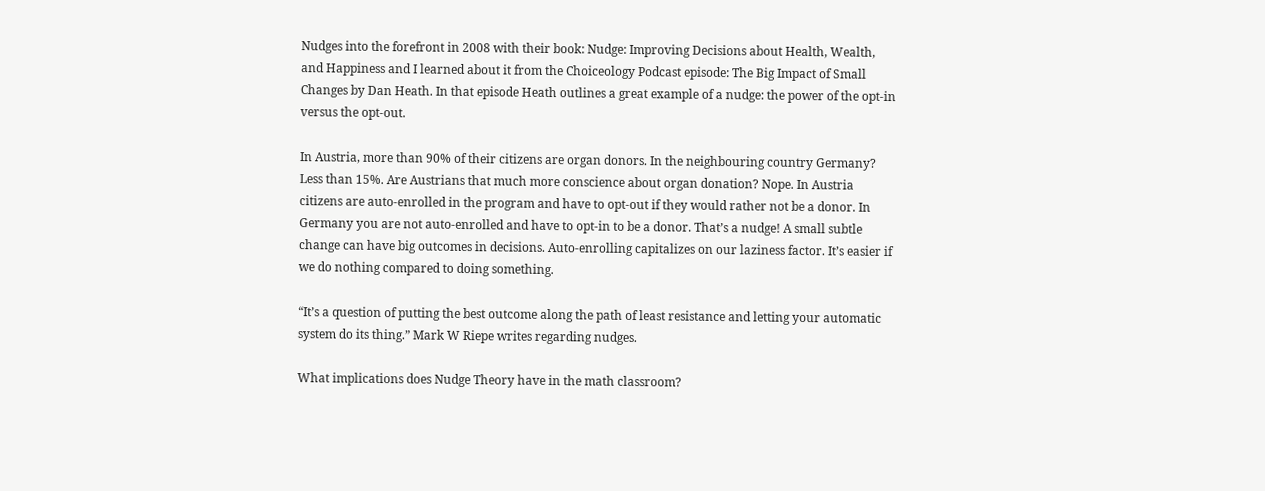Nudges into the forefront in 2008 with their book: Nudge: Improving Decisions about Health, Wealth, and Happiness and I learned about it from the Choiceology Podcast episode: The Big Impact of Small Changes by Dan Heath. In that episode Heath outlines a great example of a nudge: the power of the opt-in versus the opt-out.

In Austria, more than 90% of their citizens are organ donors. In the neighbouring country Germany? Less than 15%. Are Austrians that much more conscience about organ donation? Nope. In Austria citizens are auto-enrolled in the program and have to opt-out if they would rather not be a donor. In Germany you are not auto-enrolled and have to opt-in to be a donor. That’s a nudge! A small subtle change can have big outcomes in decisions. Auto-enrolling capitalizes on our laziness factor. It’s easier if we do nothing compared to doing something.

“It’s a question of putting the best outcome along the path of least resistance and letting your automatic system do its thing.” Mark W Riepe writes regarding nudges.

What implications does Nudge Theory have in the math classroom?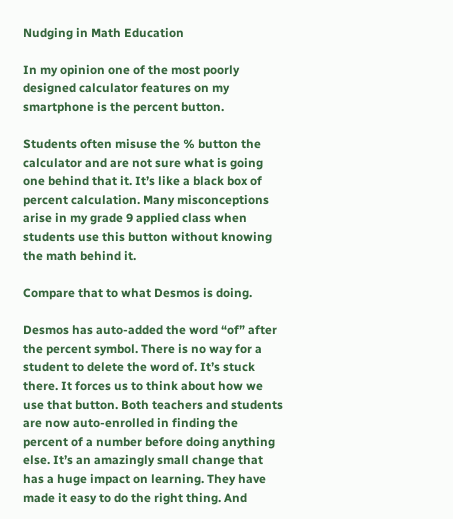Nudging in Math Education

In my opinion one of the most poorly designed calculator features on my smartphone is the percent button.

Students often misuse the % button the calculator and are not sure what is going one behind that it. It’s like a black box of percent calculation. Many misconceptions arise in my grade 9 applied class when students use this button without knowing the math behind it.

Compare that to what Desmos is doing.

Desmos has auto-added the word “of” after the percent symbol. There is no way for a student to delete the word of. It’s stuck there. It forces us to think about how we use that button. Both teachers and students are now auto-enrolled in finding the percent of a number before doing anything else. It’s an amazingly small change that has a huge impact on learning. They have made it easy to do the right thing. And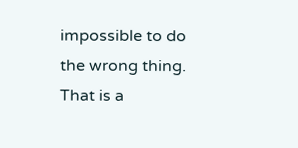impossible to do the wrong thing. That is a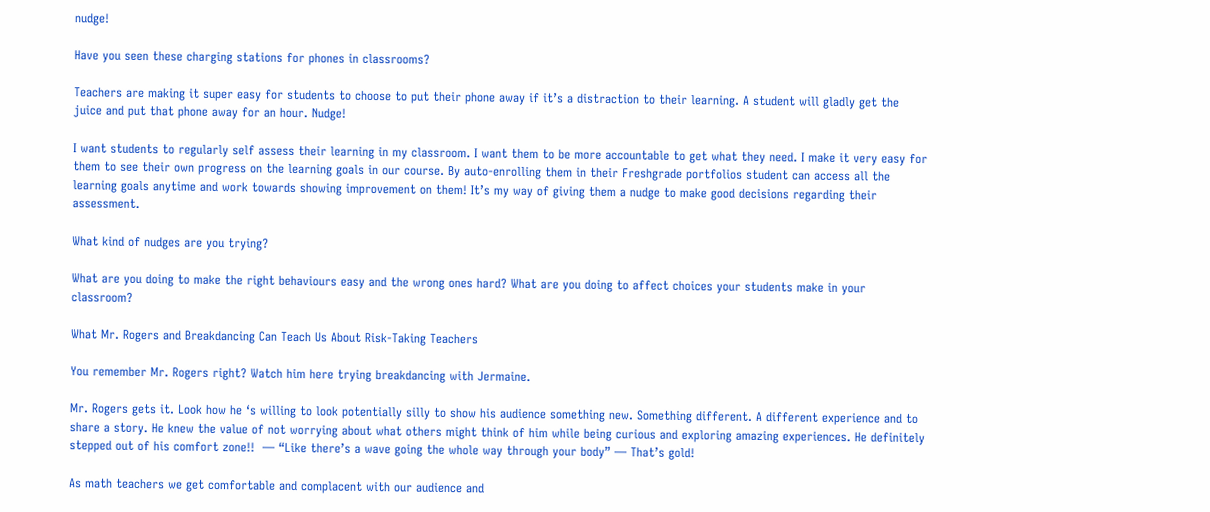nudge!

Have you seen these charging stations for phones in classrooms?

Teachers are making it super easy for students to choose to put their phone away if it’s a distraction to their learning. A student will gladly get the juice and put that phone away for an hour. Nudge!

I want students to regularly self assess their learning in my classroom. I want them to be more accountable to get what they need. I make it very easy for them to see their own progress on the learning goals in our course. By auto-enrolling them in their Freshgrade portfolios student can access all the learning goals anytime and work towards showing improvement on them! It’s my way of giving them a nudge to make good decisions regarding their assessment.

What kind of nudges are you trying?

What are you doing to make the right behaviours easy and the wrong ones hard? What are you doing to affect choices your students make in your classroom?

What Mr. Rogers and Breakdancing Can Teach Us About Risk-Taking Teachers

You remember Mr. Rogers right? Watch him here trying breakdancing with Jermaine.

Mr. Rogers gets it. Look how he ‘s willing to look potentially silly to show his audience something new. Something different. A different experience and to share a story. He knew the value of not worrying about what others might think of him while being curious and exploring amazing experiences. He definitely stepped out of his comfort zone!!  — “Like there’s a wave going the whole way through your body” — That’s gold!

As math teachers we get comfortable and complacent with our audience and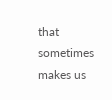that sometimes makes us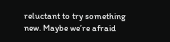reluctant to try something new. Maybe we’re afraid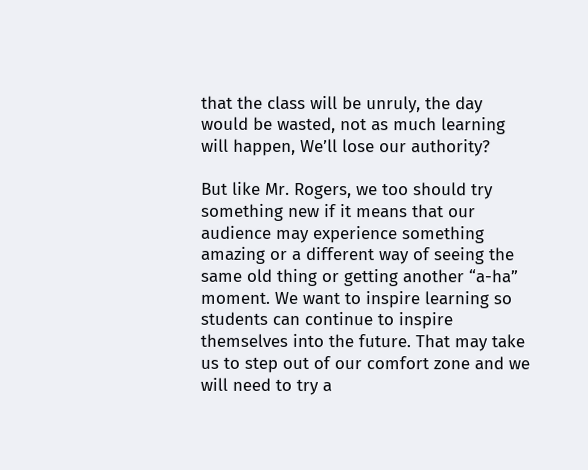that the class will be unruly, the day would be wasted, not as much learning will happen, We’ll lose our authority?

But like Mr. Rogers, we too should try something new if it means that our audience may experience something amazing or a different way of seeing the same old thing or getting another “a-ha” moment. We want to inspire learning so students can continue to inspire themselves into the future. That may take us to step out of our comfort zone and we will need to try a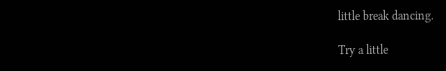little break dancing.

Try a little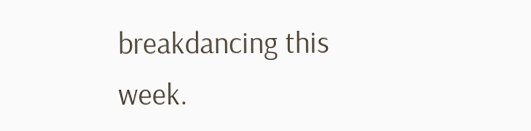breakdancing this week.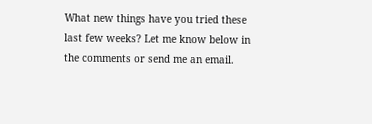What new things have you tried these last few weeks? Let me know below in the comments or send me an email.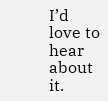I’d love to hear about it.